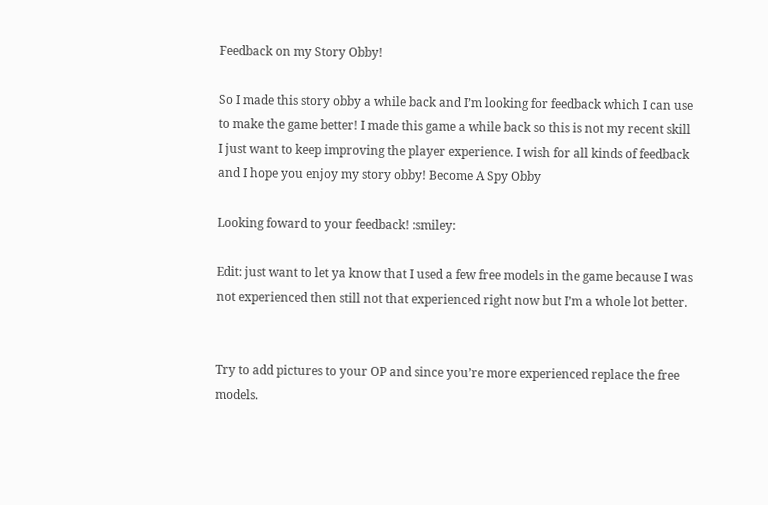Feedback on my Story Obby!

So I made this story obby a while back and I’m looking for feedback which I can use to make the game better! I made this game a while back so this is not my recent skill I just want to keep improving the player experience. I wish for all kinds of feedback and I hope you enjoy my story obby! Become A Spy Obby

Looking foward to your feedback! :smiley:

Edit: just want to let ya know that I used a few free models in the game because I was not experienced then still not that experienced right now but I’m a whole lot better.


Try to add pictures to your OP and since you’re more experienced replace the free models.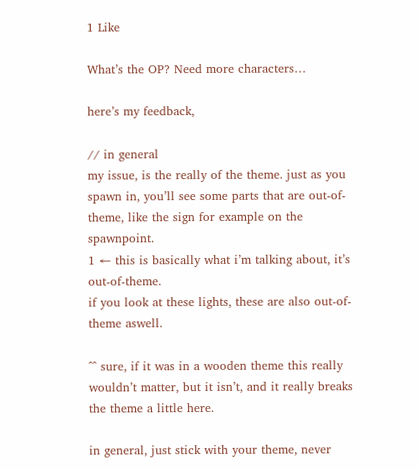1 Like

What’s the OP? Need more characters…

here’s my feedback,

// in general
my issue, is the really of the theme. just as you spawn in, you’ll see some parts that are out-of-theme, like the sign for example on the spawnpoint.
1 ← this is basically what i’m talking about, it’s out-of-theme.
if you look at these lights, these are also out-of-theme aswell.

^^ sure, if it was in a wooden theme this really wouldn’t matter, but it isn’t, and it really breaks the theme a little here.

in general, just stick with your theme, never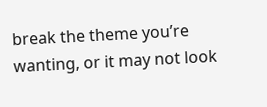break the theme you’re wanting, or it may not look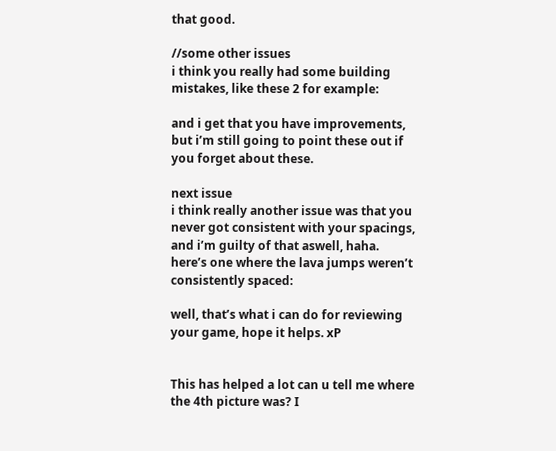that good.

//some other issues
i think you really had some building mistakes, like these 2 for example:

and i get that you have improvements, but i’m still going to point these out if you forget about these.

next issue
i think really another issue was that you never got consistent with your spacings, and i’m guilty of that aswell, haha.
here’s one where the lava jumps weren’t consistently spaced:

well, that’s what i can do for reviewing your game, hope it helps. xP


This has helped a lot can u tell me where the 4th picture was? I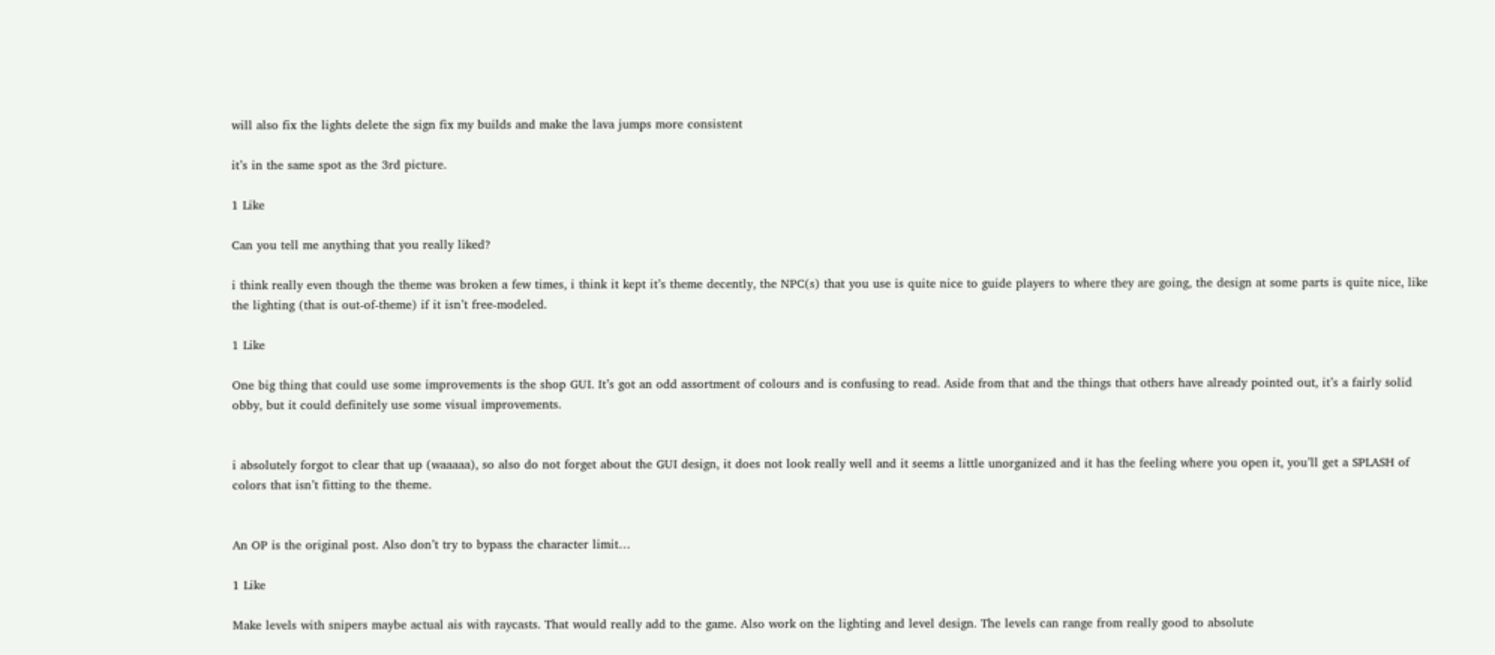will also fix the lights delete the sign fix my builds and make the lava jumps more consistent

it’s in the same spot as the 3rd picture.

1 Like

Can you tell me anything that you really liked?

i think really even though the theme was broken a few times, i think it kept it’s theme decently, the NPC(s) that you use is quite nice to guide players to where they are going, the design at some parts is quite nice, like the lighting (that is out-of-theme) if it isn’t free-modeled.

1 Like

One big thing that could use some improvements is the shop GUI. It’s got an odd assortment of colours and is confusing to read. Aside from that and the things that others have already pointed out, it’s a fairly solid obby, but it could definitely use some visual improvements.


i absolutely forgot to clear that up (waaaaa), so also do not forget about the GUI design, it does not look really well and it seems a little unorganized and it has the feeling where you open it, you’ll get a SPLASH of colors that isn’t fitting to the theme.


An OP is the original post. Also don’t try to bypass the character limit…

1 Like

Make levels with snipers maybe actual ais with raycasts. That would really add to the game. Also work on the lighting and level design. The levels can range from really good to absolute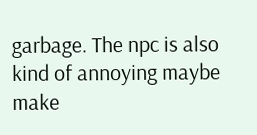garbage. The npc is also kind of annoying maybe make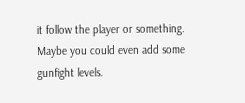it follow the player or something. Maybe you could even add some gunfight levels.